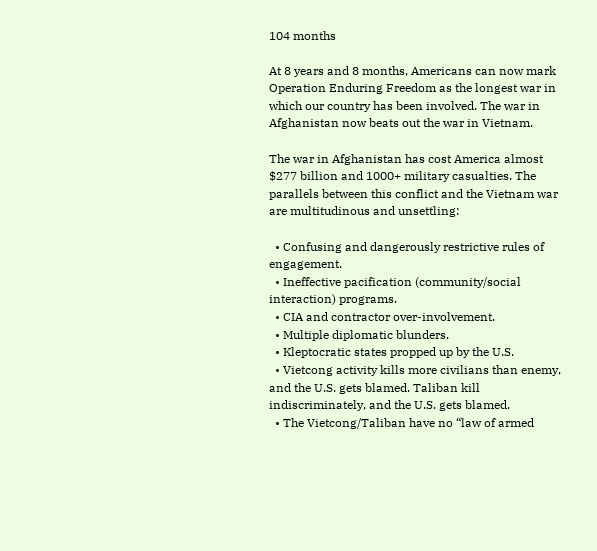104 months

At 8 years and 8 months, Americans can now mark Operation Enduring Freedom as the longest war in which our country has been involved. The war in Afghanistan now beats out the war in Vietnam.

The war in Afghanistan has cost America almost $277 billion and 1000+ military casualties. The parallels between this conflict and the Vietnam war are multitudinous and unsettling:

  • Confusing and dangerously restrictive rules of engagement.
  • Ineffective pacification (community/social interaction) programs.
  • CIA and contractor over-involvement.
  • Multiple diplomatic blunders.
  • Kleptocratic states propped up by the U.S.
  • Vietcong activity kills more civilians than enemy, and the U.S. gets blamed. Taliban kill indiscriminately, and the U.S. gets blamed.
  • The Vietcong/Taliban have no “law of armed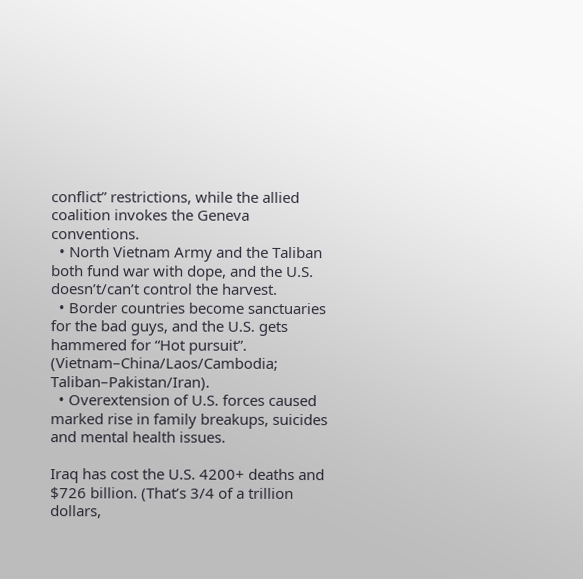conflict” restrictions, while the allied coalition invokes the Geneva conventions.
  • North Vietnam Army and the Taliban both fund war with dope, and the U.S. doesn’t/can’t control the harvest.
  • Border countries become sanctuaries for the bad guys, and the U.S. gets hammered for “Hot pursuit”. (Vietnam–China/Laos/Cambodia;  Taliban–Pakistan/Iran).
  • Overextension of U.S. forces caused marked rise in family breakups, suicides and mental health issues.

Iraq has cost the U.S. 4200+ deaths and $726 billion. (That’s 3/4 of a trillion dollars,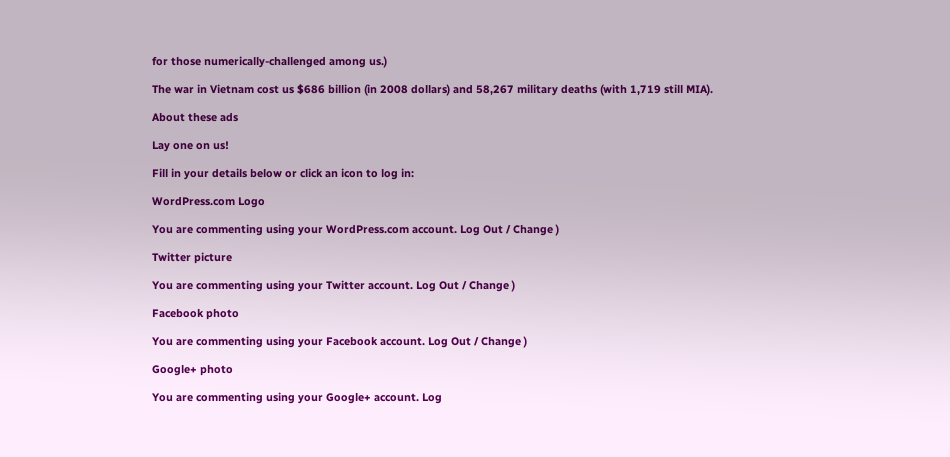for those numerically-challenged among us.)

The war in Vietnam cost us $686 billion (in 2008 dollars) and 58,267 military deaths (with 1,719 still MIA).

About these ads

Lay one on us!

Fill in your details below or click an icon to log in:

WordPress.com Logo

You are commenting using your WordPress.com account. Log Out / Change )

Twitter picture

You are commenting using your Twitter account. Log Out / Change )

Facebook photo

You are commenting using your Facebook account. Log Out / Change )

Google+ photo

You are commenting using your Google+ account. Log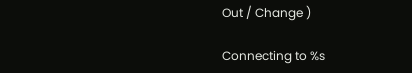Out / Change )

Connecting to %s